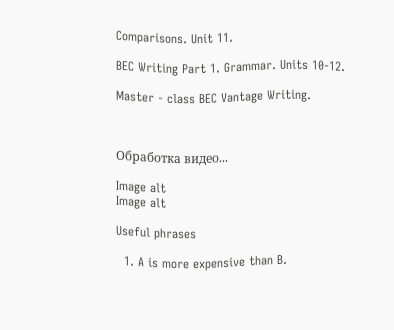Comparisons. Unit 11.

BEC Writing Part 1. Grammar. Units 10-12.

Master - class BEC Vantage Writing.



Обработка видео...

Image alt
Image alt

Useful phrases

  1. A is more expensive than B.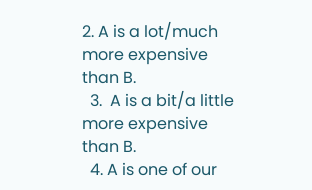2. A is a lot/much more expensive than B.
  3.  A is a bit/a little more expensive than B.
  4. A is one of our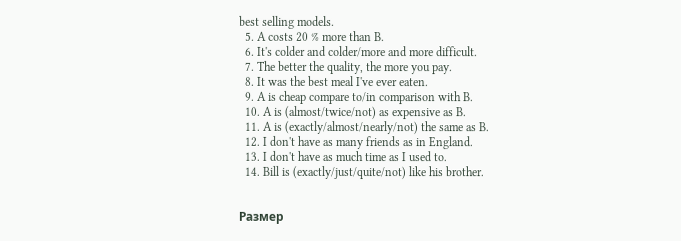best selling models.
  5. A costs 20 % more than B.
  6. It's colder and colder/more and more difficult.
  7. The better the quality, the more you pay.
  8. It was the best meal I've ever eaten.
  9. A is cheap compare to/in comparison with B.
  10. A is (almost/twice/not) as expensive as B.
  11. A is (exactly/almost/nearly/not) the same as B.
  12. I don't have as many friends as in England.
  13. I don't have as much time as I used to.
  14. Bill is (exactly/just/quite/not) like his brother.


Размер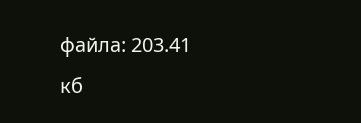файла: 203.41 кб